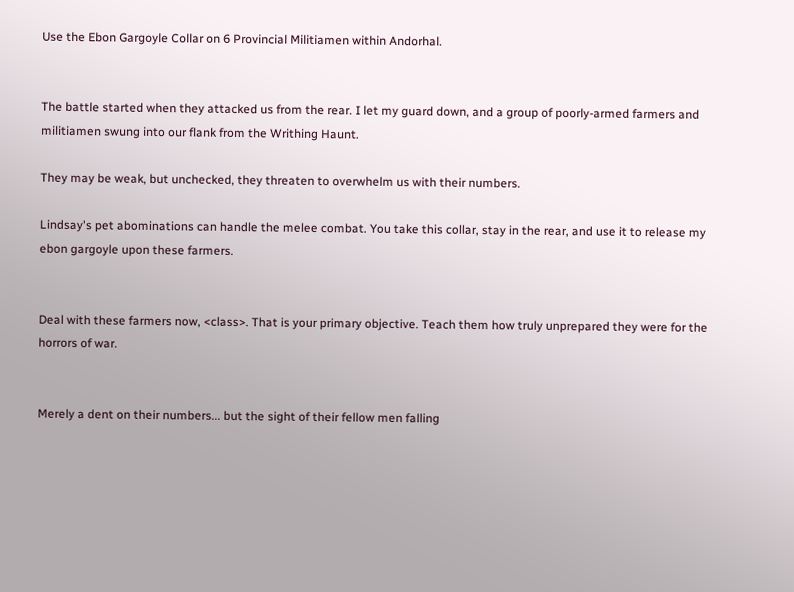Use the Ebon Gargoyle Collar on 6 Provincial Militiamen within Andorhal.


The battle started when they attacked us from the rear. I let my guard down, and a group of poorly-armed farmers and militiamen swung into our flank from the Writhing Haunt.

They may be weak, but unchecked, they threaten to overwhelm us with their numbers.

Lindsay's pet abominations can handle the melee combat. You take this collar, stay in the rear, and use it to release my ebon gargoyle upon these farmers.


Deal with these farmers now, <class>. That is your primary objective. Teach them how truly unprepared they were for the horrors of war.


Merely a dent on their numbers... but the sight of their fellow men falling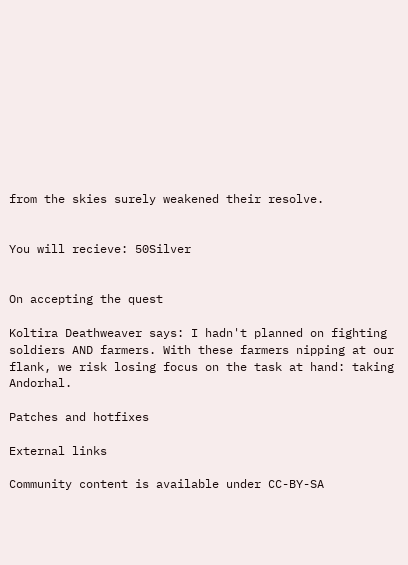from the skies surely weakened their resolve.


You will recieve: 50Silver


On accepting the quest

Koltira Deathweaver says: I hadn't planned on fighting soldiers AND farmers. With these farmers nipping at our flank, we risk losing focus on the task at hand: taking Andorhal.

Patches and hotfixes

External links

Community content is available under CC-BY-SA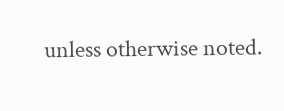unless otherwise noted.